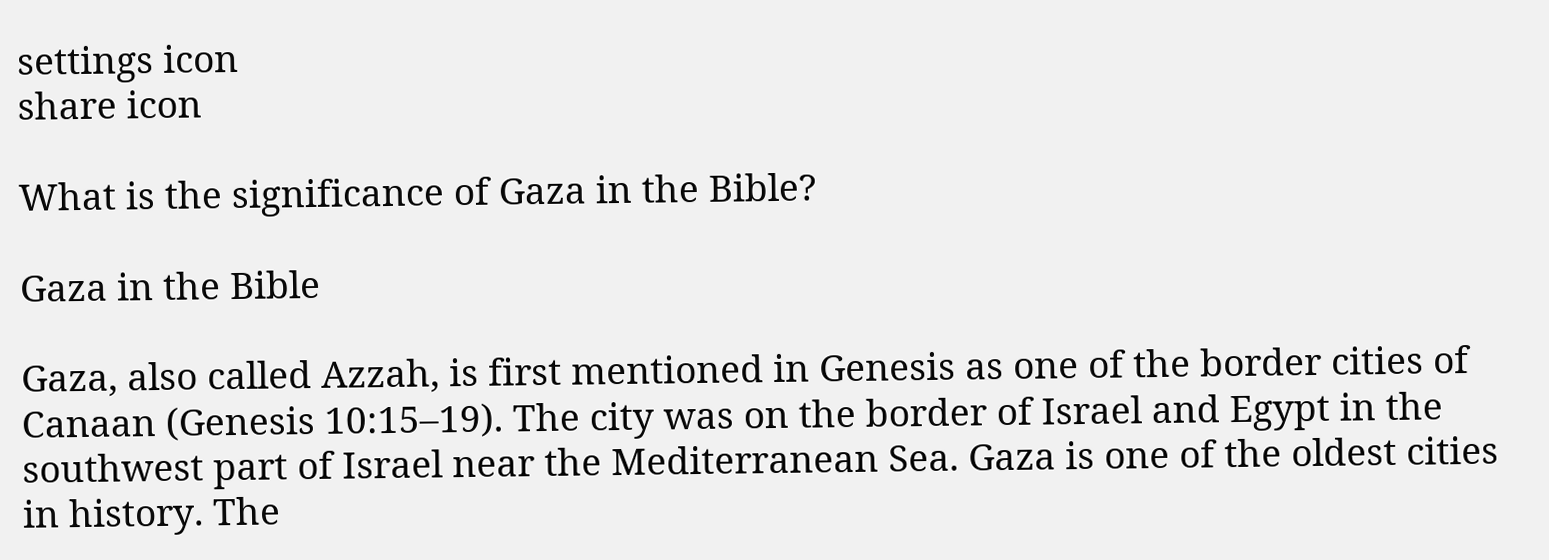settings icon
share icon

What is the significance of Gaza in the Bible?

Gaza in the Bible

Gaza, also called Azzah, is first mentioned in Genesis as one of the border cities of Canaan (Genesis 10:15–19). The city was on the border of Israel and Egypt in the southwest part of Israel near the Mediterranean Sea. Gaza is one of the oldest cities in history. The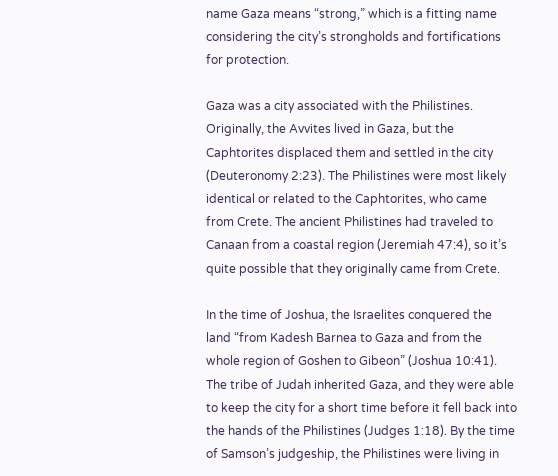name Gaza means “strong,” which is a fitting name considering the city’s strongholds and fortifications for protection.

Gaza was a city associated with the Philistines. Originally, the Avvites lived in Gaza, but the Caphtorites displaced them and settled in the city (Deuteronomy 2:23). The Philistines were most likely identical or related to the Caphtorites, who came from Crete. The ancient Philistines had traveled to Canaan from a coastal region (Jeremiah 47:4), so it’s quite possible that they originally came from Crete.

In the time of Joshua, the Israelites conquered the land “from Kadesh Barnea to Gaza and from the whole region of Goshen to Gibeon” (Joshua 10:41). The tribe of Judah inherited Gaza, and they were able to keep the city for a short time before it fell back into the hands of the Philistines (Judges 1:18). By the time of Samson’s judgeship, the Philistines were living in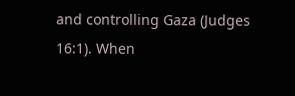and controlling Gaza (Judges 16:1). When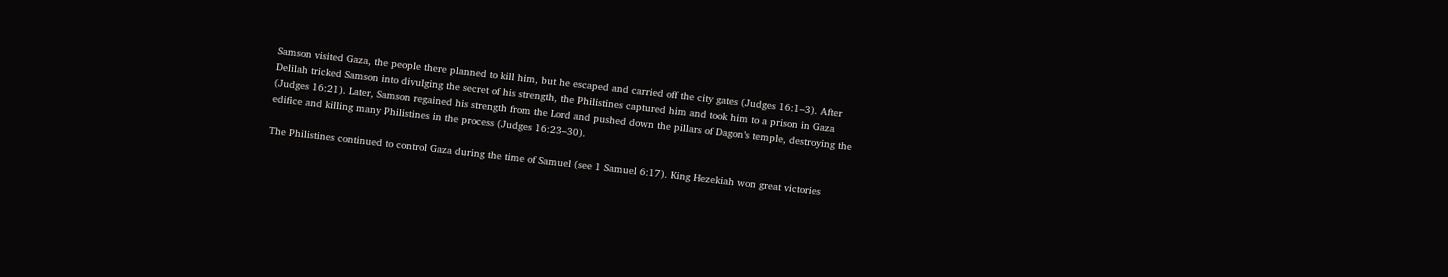Samson visited Gaza, the people there planned to kill him, but he escaped and carried off the city gates (Judges 16:1–3). After Delilah tricked Samson into divulging the secret of his strength, the Philistines captured him and took him to a prison in Gaza (Judges 16:21). Later, Samson regained his strength from the Lord and pushed down the pillars of Dagon’s temple, destroying the edifice and killing many Philistines in the process (Judges 16:23–30).

The Philistines continued to control Gaza during the time of Samuel (see 1 Samuel 6:17). King Hezekiah won great victories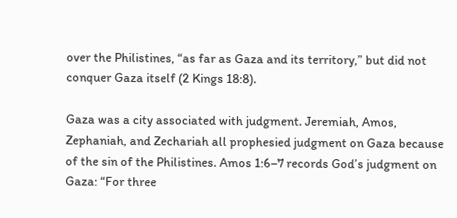over the Philistines, “as far as Gaza and its territory,” but did not conquer Gaza itself (2 Kings 18:8).

Gaza was a city associated with judgment. Jeremiah, Amos, Zephaniah, and Zechariah all prophesied judgment on Gaza because of the sin of the Philistines. Amos 1:6–7 records God’s judgment on Gaza: “For three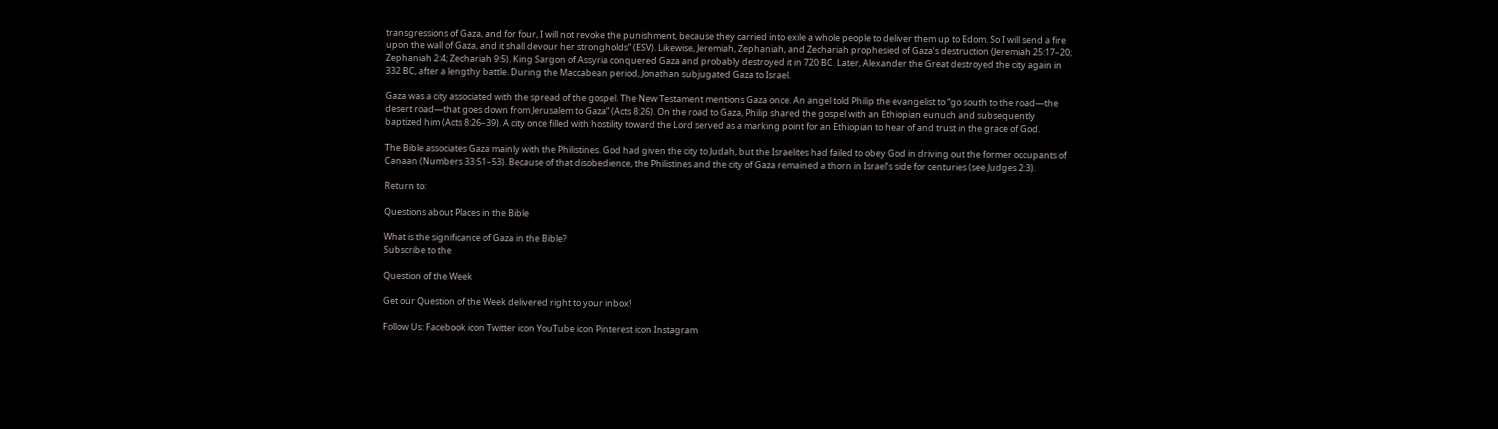transgressions of Gaza, and for four, I will not revoke the punishment, because they carried into exile a whole people to deliver them up to Edom. So I will send a fire upon the wall of Gaza, and it shall devour her strongholds” (ESV). Likewise, Jeremiah, Zephaniah, and Zechariah prophesied of Gaza’s destruction (Jeremiah 25:17–20; Zephaniah 2:4; Zechariah 9:5). King Sargon of Assyria conquered Gaza and probably destroyed it in 720 BC. Later, Alexander the Great destroyed the city again in 332 BC, after a lengthy battle. During the Maccabean period, Jonathan subjugated Gaza to Israel.

Gaza was a city associated with the spread of the gospel. The New Testament mentions Gaza once. An angel told Philip the evangelist to “go south to the road—the desert road—that goes down from Jerusalem to Gaza” (Acts 8:26). On the road to Gaza, Philip shared the gospel with an Ethiopian eunuch and subsequently baptized him (Acts 8:26–39). A city once filled with hostility toward the Lord served as a marking point for an Ethiopian to hear of and trust in the grace of God.

The Bible associates Gaza mainly with the Philistines. God had given the city to Judah, but the Israelites had failed to obey God in driving out the former occupants of Canaan (Numbers 33:51–53). Because of that disobedience, the Philistines and the city of Gaza remained a thorn in Israel’s side for centuries (see Judges 2:3).

Return to:

Questions about Places in the Bible

What is the significance of Gaza in the Bible?
Subscribe to the

Question of the Week

Get our Question of the Week delivered right to your inbox!

Follow Us: Facebook icon Twitter icon YouTube icon Pinterest icon Instagram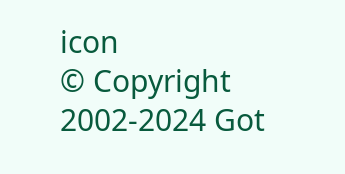icon
© Copyright 2002-2024 Got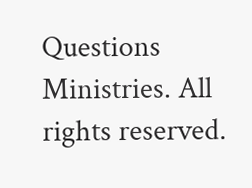Questions Ministries. All rights reserved.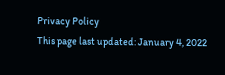Privacy Policy
This page last updated: January 4, 2022